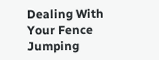Dealing With Your Fence Jumping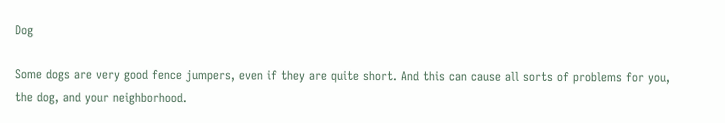Dog

Some dogs are very good fence jumpers, even if they are quite short. And this can cause all sorts of problems for you, the dog, and your neighborhood.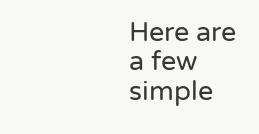Here are a few simple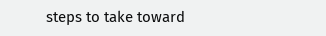steps to take toward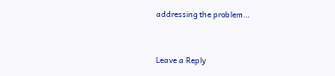addressing the problem…


Leave a Reply